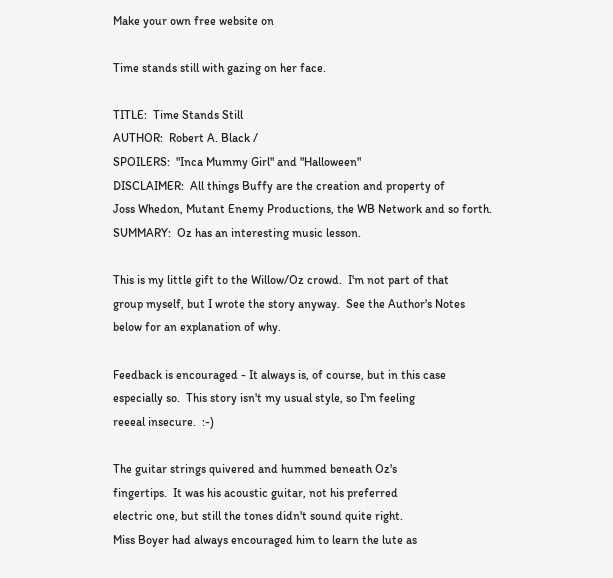Make your own free website on

Time stands still with gazing on her face.

TITLE:  Time Stands Still
AUTHOR:  Robert A. Black /
SPOILERS:  "Inca Mummy Girl" and "Halloween"
DISCLAIMER:  All things Buffy are the creation and property of
Joss Whedon, Mutant Enemy Productions, the WB Network and so forth.
SUMMARY:  Oz has an interesting music lesson.

This is my little gift to the Willow/Oz crowd.  I'm not part of that
group myself, but I wrote the story anyway.  See the Author's Notes
below for an explanation of why.

Feedback is encouraged - It always is, of course, but in this case
especially so.  This story isn't my usual style, so I'm feeling
reeeal insecure.  :-)

The guitar strings quivered and hummed beneath Oz's
fingertips.  It was his acoustic guitar, not his preferred
electric one, but still the tones didn't sound quite right.
Miss Boyer had always encouraged him to learn the lute as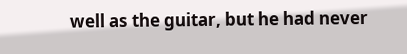well as the guitar, but he had never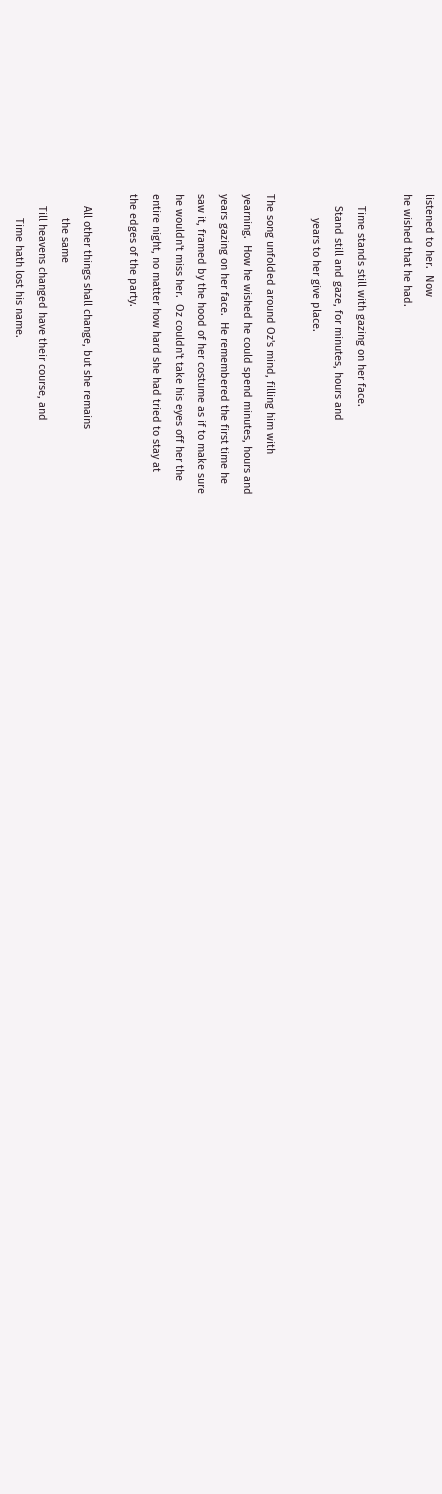listened to her.  Now
he wished that he had.

    Time stands still with gazing on her face.
    Stand still and gaze, for minutes, hours and
        years to her give place.

The song unfolded around Oz's mind, filling him with
yearning.  How he wished he could spend minutes, hours and
years gazing on her face.  He remembered the first time he
saw it, framed by the hood of her costume as if to make sure
he wouldn't miss her.  Oz couldn't take his eyes off her the
entire night, no matter how hard she had tried to stay at
the edges of the party.

    All other things shall change, but she remains
        the same
    Till heavens changed have their course, and
        Time hath lost his name.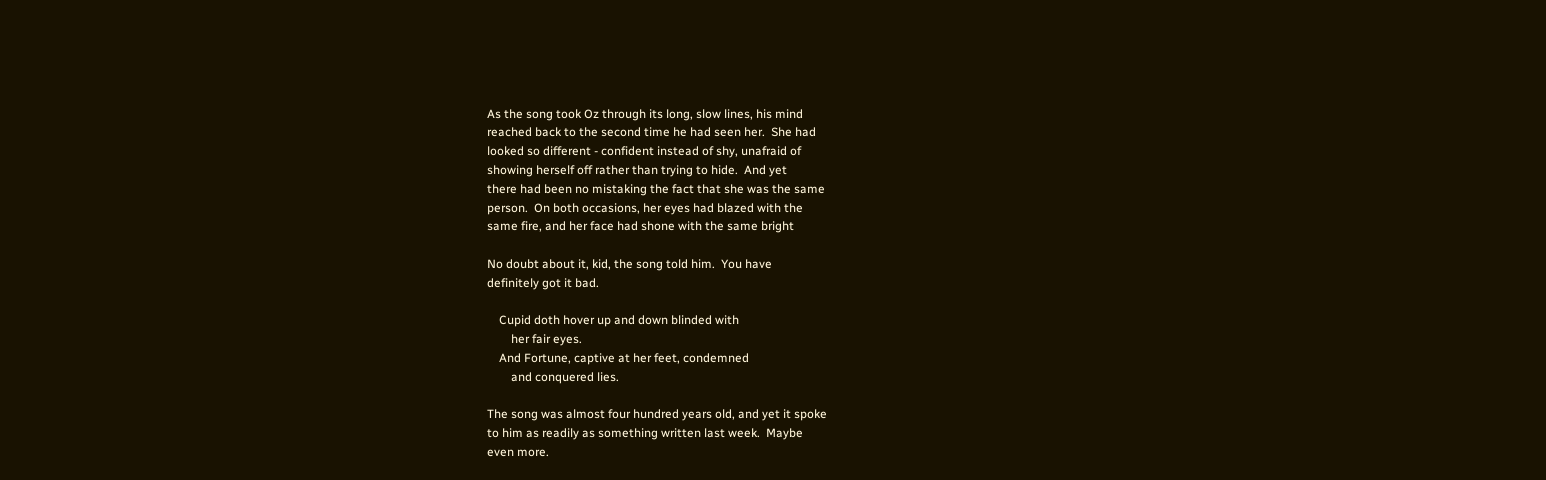As the song took Oz through its long, slow lines, his mind
reached back to the second time he had seen her.  She had
looked so different - confident instead of shy, unafraid of
showing herself off rather than trying to hide.  And yet
there had been no mistaking the fact that she was the same
person.  On both occasions, her eyes had blazed with the
same fire, and her face had shone with the same bright

No doubt about it, kid, the song told him.  You have
definitely got it bad.

    Cupid doth hover up and down blinded with
        her fair eyes.
    And Fortune, captive at her feet, condemned
        and conquered lies.

The song was almost four hundred years old, and yet it spoke
to him as readily as something written last week.  Maybe
even more.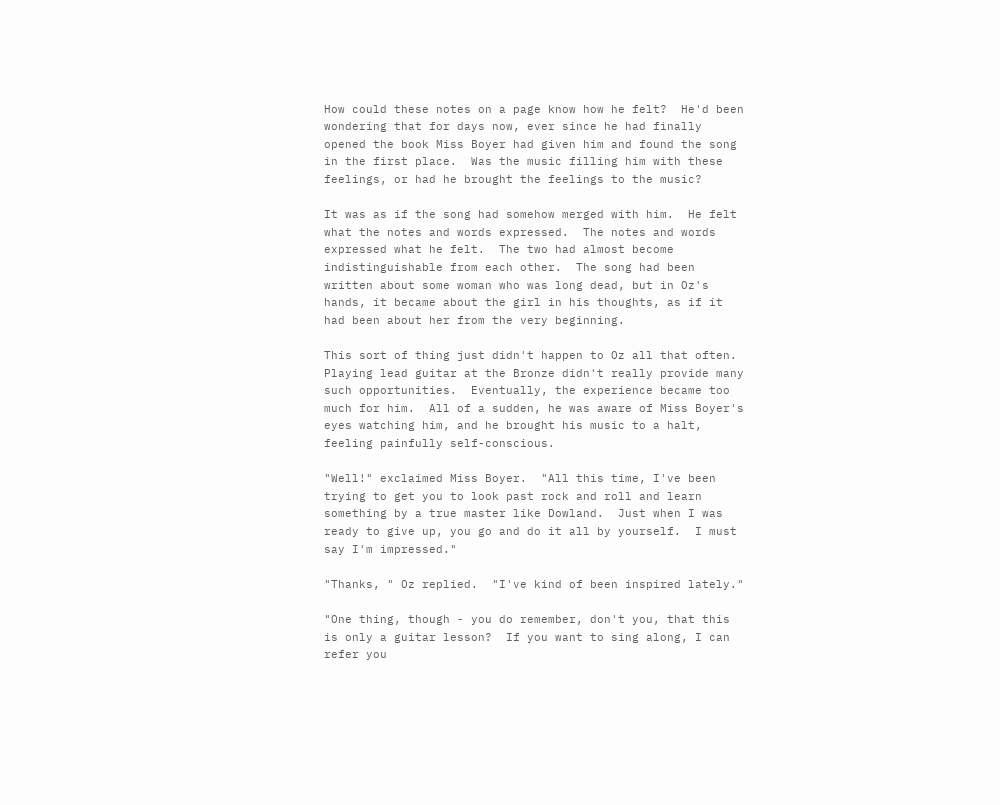How could these notes on a page know how he felt?  He'd been
wondering that for days now, ever since he had finally
opened the book Miss Boyer had given him and found the song
in the first place.  Was the music filling him with these
feelings, or had he brought the feelings to the music?

It was as if the song had somehow merged with him.  He felt
what the notes and words expressed.  The notes and words
expressed what he felt.  The two had almost become
indistinguishable from each other.  The song had been
written about some woman who was long dead, but in Oz's
hands, it became about the girl in his thoughts, as if it
had been about her from the very beginning.

This sort of thing just didn't happen to Oz all that often.
Playing lead guitar at the Bronze didn't really provide many
such opportunities.  Eventually, the experience became too
much for him.  All of a sudden, he was aware of Miss Boyer's
eyes watching him, and he brought his music to a halt,
feeling painfully self-conscious.

"Well!" exclaimed Miss Boyer.  "All this time, I've been
trying to get you to look past rock and roll and learn
something by a true master like Dowland.  Just when I was
ready to give up, you go and do it all by yourself.  I must
say I'm impressed."

"Thanks, " Oz replied.  "I've kind of been inspired lately."

"One thing, though - you do remember, don't you, that this
is only a guitar lesson?  If you want to sing along, I can
refer you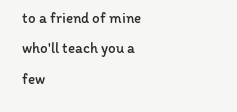to a friend of mine who'll teach you a few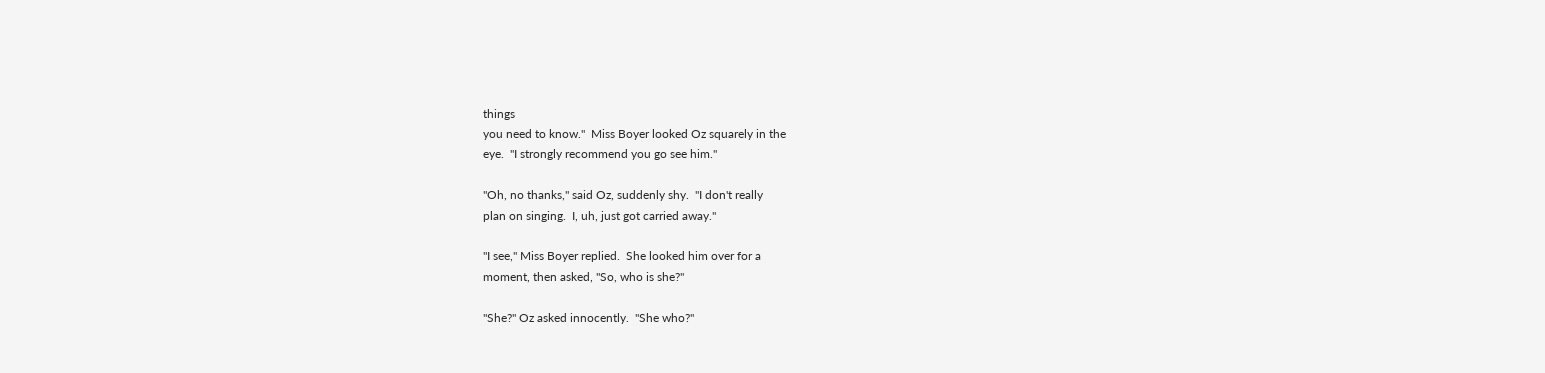things
you need to know."  Miss Boyer looked Oz squarely in the
eye.  "I strongly recommend you go see him."

"Oh, no thanks," said Oz, suddenly shy.  "I don't really
plan on singing.  I, uh, just got carried away."

"I see," Miss Boyer replied.  She looked him over for a
moment, then asked, "So, who is she?"

"She?" Oz asked innocently.  "She who?"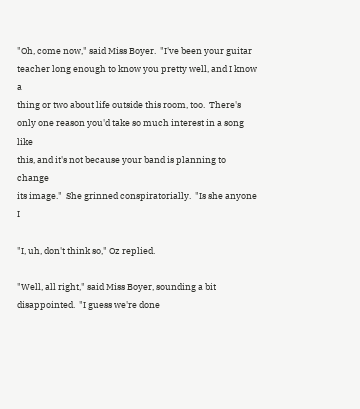"Oh, come now," said Miss Boyer.  "I've been your guitar
teacher long enough to know you pretty well, and I know a
thing or two about life outside this room, too.  There's
only one reason you'd take so much interest in a song like
this, and it's not because your band is planning to change
its image."  She grinned conspiratorially.  "Is she anyone I

"I, uh, don't think so," Oz replied.

"Well, all right," said Miss Boyer, sounding a bit
disappointed.  "I guess we're done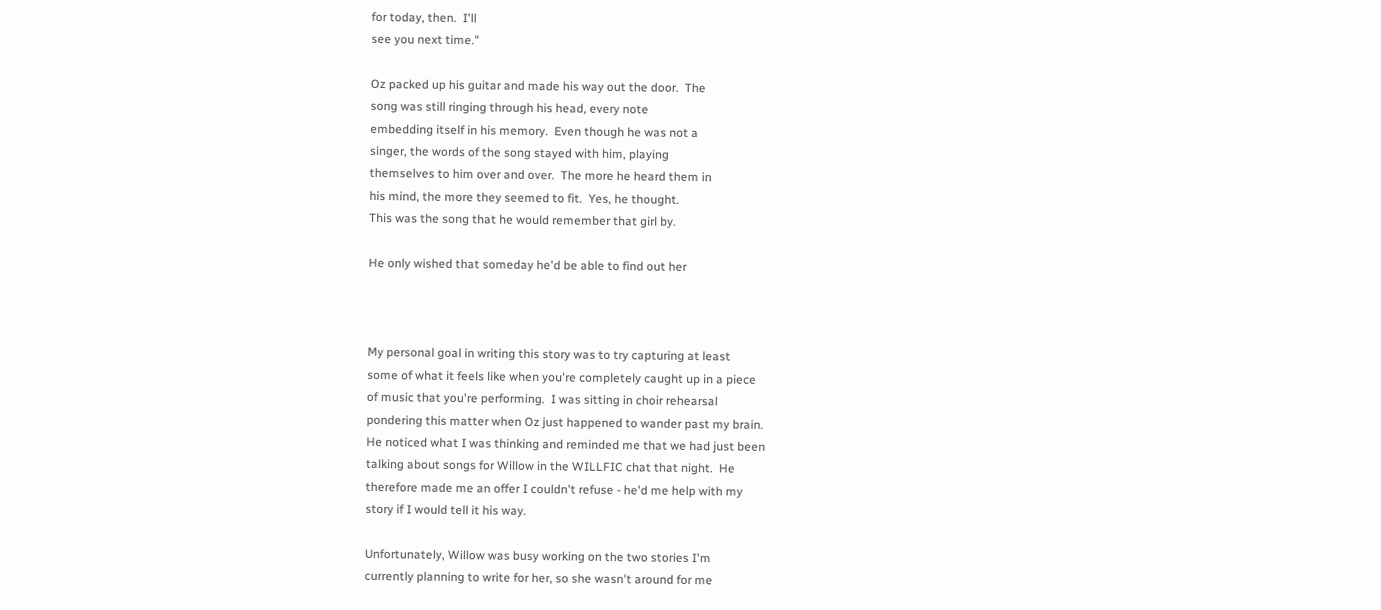for today, then.  I'll
see you next time."

Oz packed up his guitar and made his way out the door.  The
song was still ringing through his head, every note
embedding itself in his memory.  Even though he was not a
singer, the words of the song stayed with him, playing
themselves to him over and over.  The more he heard them in
his mind, the more they seemed to fit.  Yes, he thought.
This was the song that he would remember that girl by.

He only wished that someday he'd be able to find out her



My personal goal in writing this story was to try capturing at least
some of what it feels like when you're completely caught up in a piece
of music that you're performing.  I was sitting in choir rehearsal
pondering this matter when Oz just happened to wander past my brain.
He noticed what I was thinking and reminded me that we had just been
talking about songs for Willow in the WILLFIC chat that night.  He
therefore made me an offer I couldn't refuse - he'd me help with my
story if I would tell it his way.

Unfortunately, Willow was busy working on the two stories I'm
currently planning to write for her, so she wasn't around for me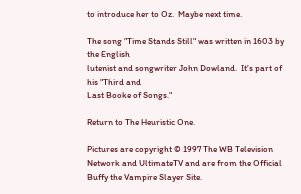to introduce her to Oz.  Maybe next time.

The song "Time Stands Still" was written in 1603 by the English
lutenist and songwriter John Dowland.  It's part of his "Third and
Last Booke of Songs."

Return to The Heuristic One.

Pictures are copyright © 1997 The WB Television Network and UltimateTV and are from the Official Buffy the Vampire Slayer Site.